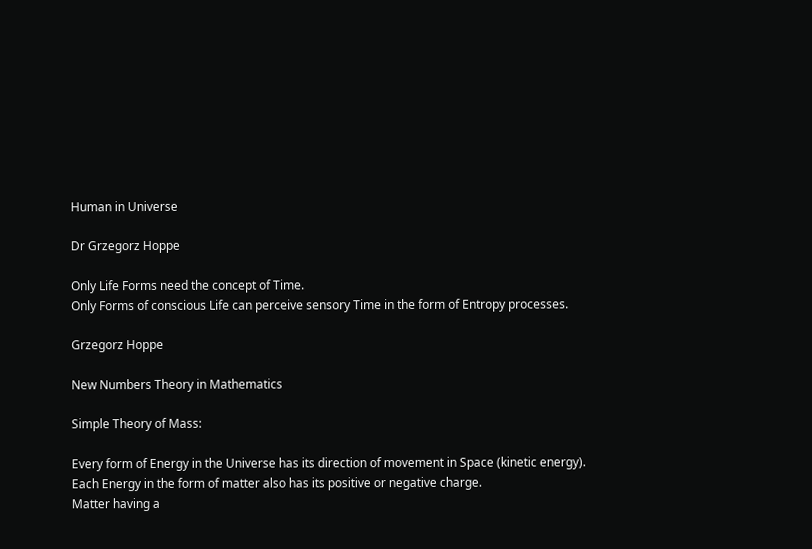Human in Universe

Dr Grzegorz Hoppe

Only Life Forms need the concept of Time.
Only Forms of conscious Life can perceive sensory Time in the form of Entropy processes.

Grzegorz Hoppe

New Numbers Theory in Mathematics

Simple Theory of Mass:

Every form of Energy in the Universe has its direction of movement in Space (kinetic energy).
Each Energy in the form of matter also has its positive or negative charge.
Matter having a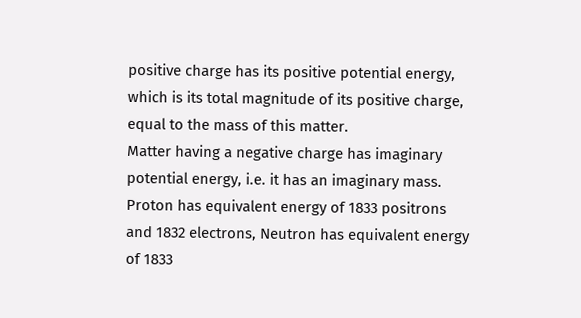positive charge has its positive potential energy, which is its total magnitude of its positive charge, equal to the mass of this matter.
Matter having a negative charge has imaginary potential energy, i.e. it has an imaginary mass. Proton has equivalent energy of 1833 positrons and 1832 electrons, Neutron has equivalent energy of 1833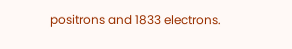positrons and 1833 electrons.